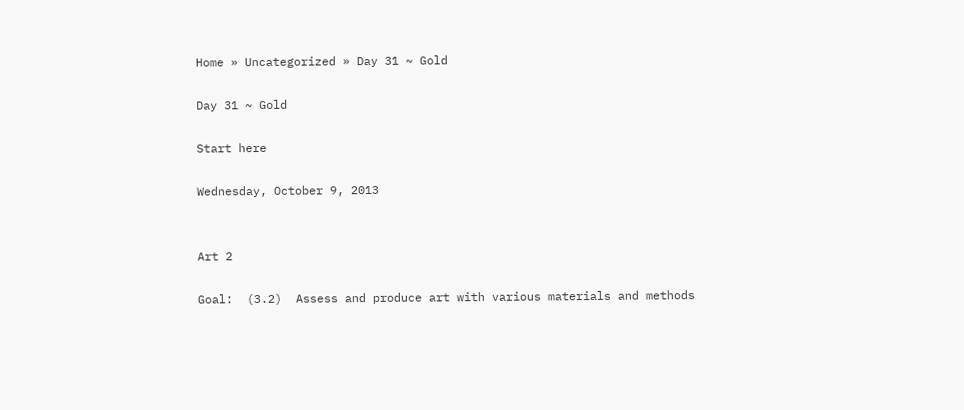Home » Uncategorized » Day 31 ~ Gold

Day 31 ~ Gold

Start here

Wednesday, October 9, 2013


Art 2

Goal:  (3.2)  Assess and produce art with various materials and methods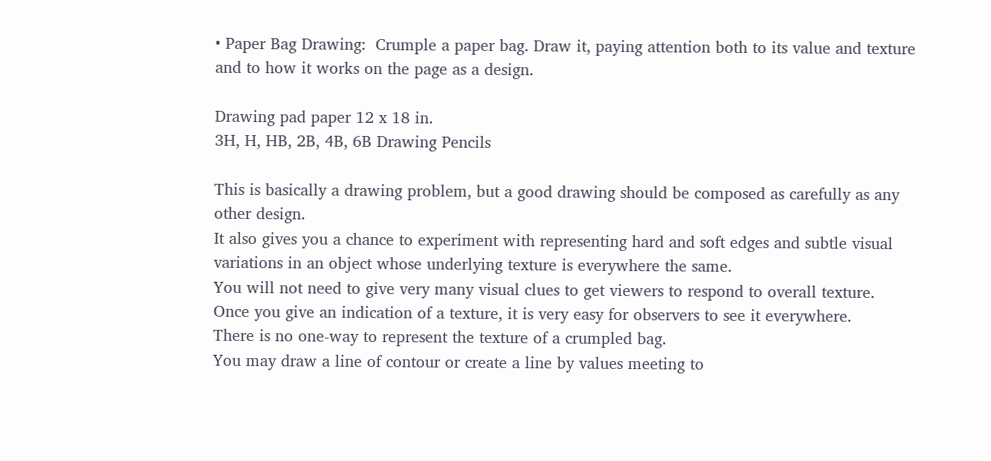• Paper Bag Drawing:  Crumple a paper bag. Draw it, paying attention both to its value and texture and to how it works on the page as a design.

Drawing pad paper 12 x 18 in.
3H, H, HB, 2B, 4B, 6B Drawing Pencils

This is basically a drawing problem, but a good drawing should be composed as carefully as any other design.
It also gives you a chance to experiment with representing hard and soft edges and subtle visual variations in an object whose underlying texture is everywhere the same.
You will not need to give very many visual clues to get viewers to respond to overall texture.
Once you give an indication of a texture, it is very easy for observers to see it everywhere.
There is no one-way to represent the texture of a crumpled bag.
You may draw a line of contour or create a line by values meeting to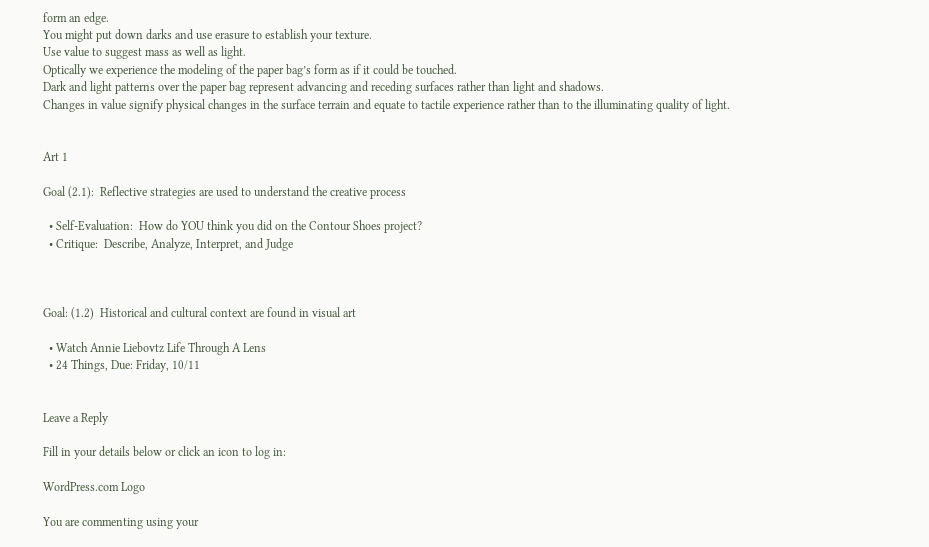form an edge.
You might put down darks and use erasure to establish your texture.
Use value to suggest mass as well as light.
Optically we experience the modeling of the paper bag’s form as if it could be touched.
Dark and light patterns over the paper bag represent advancing and receding surfaces rather than light and shadows.
Changes in value signify physical changes in the surface terrain and equate to tactile experience rather than to the illuminating quality of light.


Art 1

Goal (2.1):  Reflective strategies are used to understand the creative process

  • Self-Evaluation:  How do YOU think you did on the Contour Shoes project?
  • Critique:  Describe, Analyze, Interpret, and Judge



Goal: (1.2)  Historical and cultural context are found in visual art

  • Watch Annie Liebovtz Life Through A Lens
  • 24 Things, Due: Friday, 10/11


Leave a Reply

Fill in your details below or click an icon to log in:

WordPress.com Logo

You are commenting using your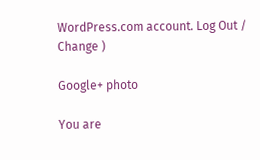WordPress.com account. Log Out /  Change )

Google+ photo

You are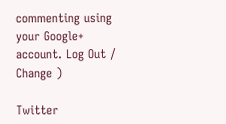commenting using your Google+ account. Log Out /  Change )

Twitter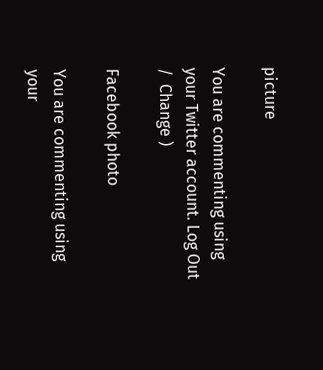picture

You are commenting using your Twitter account. Log Out /  Change )

Facebook photo

You are commenting using your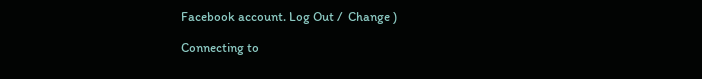Facebook account. Log Out /  Change )

Connecting to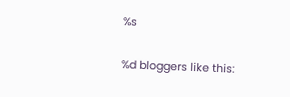%s

%d bloggers like this: